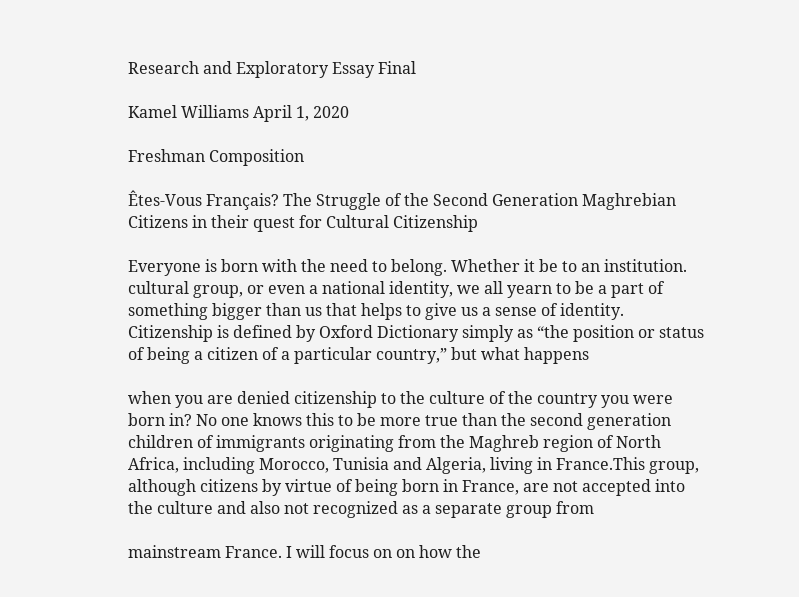Research and Exploratory Essay Final

Kamel Williams April 1, 2020

Freshman Composition

Êtes-Vous Français? The Struggle of the Second Generation Maghrebian Citizens in their quest for Cultural Citizenship

Everyone is born with the need to belong. Whether it be to an institution. cultural group, or even a national identity, we all yearn to be a part of something bigger than us that helps to give us a sense of identity. Citizenship is defined by Oxford Dictionary simply as “the position or status of being a citizen of a particular country,” but what happens

when you are denied citizenship to the culture of the country you were born in? No one knows this to be more true than the second generation children of immigrants originating from the Maghreb region of North Africa, including Morocco, Tunisia and Algeria, living in France.This group, although citizens by virtue of being born in France, are not accepted into the culture and also not recognized as a separate group from

mainstream France. I will focus on on how the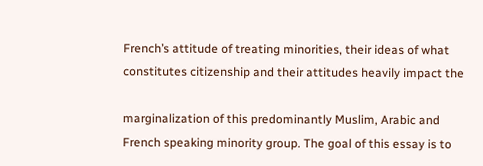French’s attitude of treating minorities, their ideas of what constitutes citizenship and their attitudes heavily impact the

marginalization of this predominantly Muslim, Arabic and French speaking minority group. The goal of this essay is to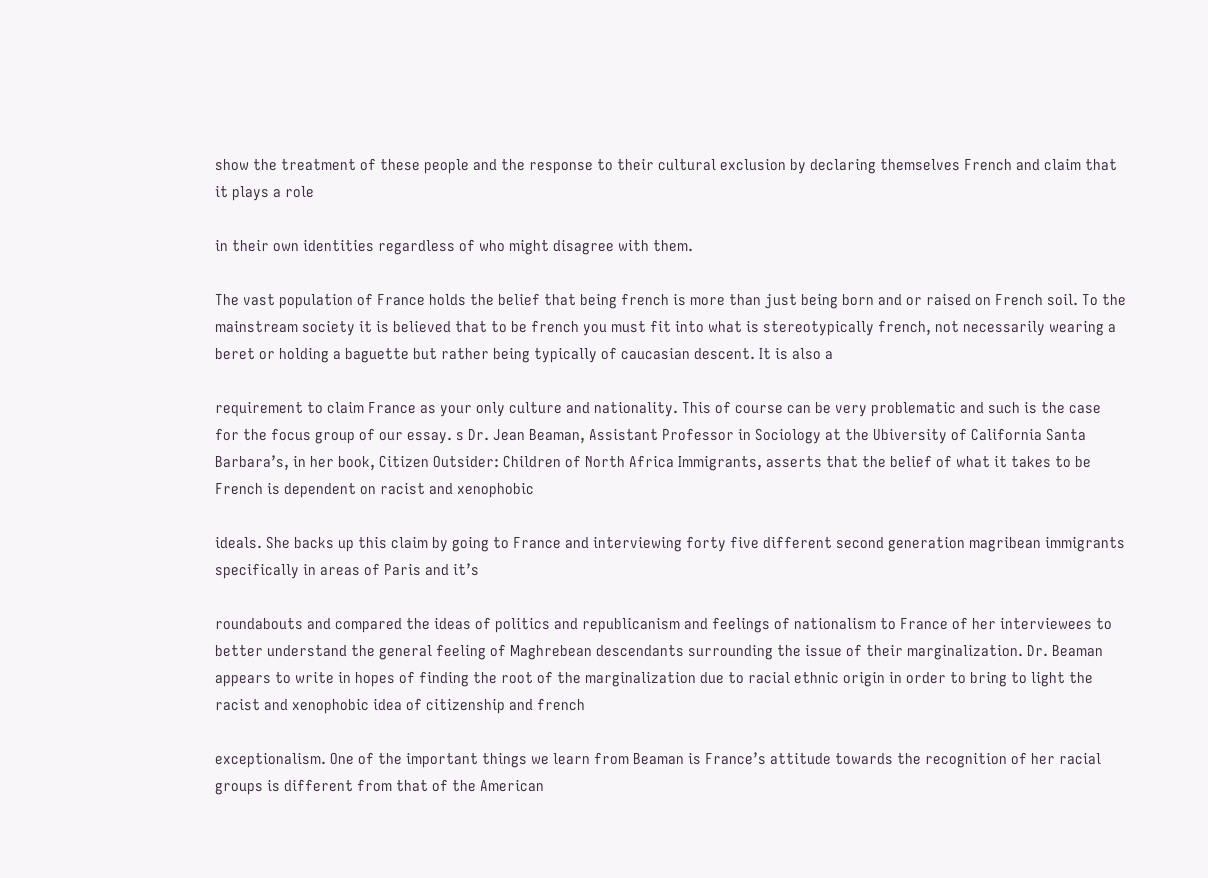show the treatment of these people and the response to their cultural exclusion by declaring themselves French and claim that it plays a role

in their own identities regardless of who might disagree with them.

The vast population of France holds the belief that being french is more than just being born and or raised on French soil. To the mainstream society it is believed that to be french you must fit into what is stereotypically french, not necessarily wearing a beret or holding a baguette but rather being typically of caucasian descent. It is also a

requirement to claim France as your only culture and nationality. This of course can be very problematic and such is the case for the focus group of our essay. s Dr. Jean Beaman, Assistant Professor in Sociology at the Ubiversity of California Santa Barbara’s, in her book, Citizen Outsider: Children of North Africa Immigrants, asserts that the belief of what it takes to be French is dependent on racist and xenophobic

ideals. She backs up this claim by going to France and interviewing forty five different second generation magribean immigrants specifically in areas of Paris and it’s

roundabouts and compared the ideas of politics and republicanism and feelings of nationalism to France of her interviewees to better understand the general feeling of Maghrebean descendants surrounding the issue of their marginalization. Dr. Beaman appears to write in hopes of finding the root of the marginalization due to racial ethnic origin in order to bring to light the racist and xenophobic idea of citizenship and french

exceptionalism. One of the important things we learn from Beaman is France’s attitude towards the recognition of her racial groups is different from that of the American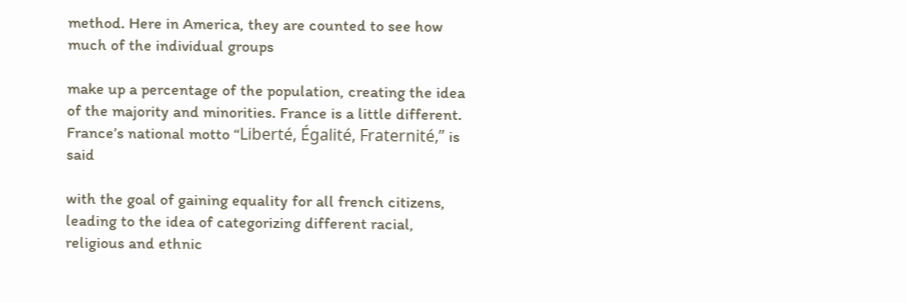method. Here in America, they are counted to see how much of the individual groups

make up a percentage of the population, creating the idea of the majority and minorities. France is a little different. France’s national motto “Liberté, Égalité, Fraternité,” is said

with the goal of gaining equality for all french citizens, leading to the idea of categorizing different racial, religious and ethnic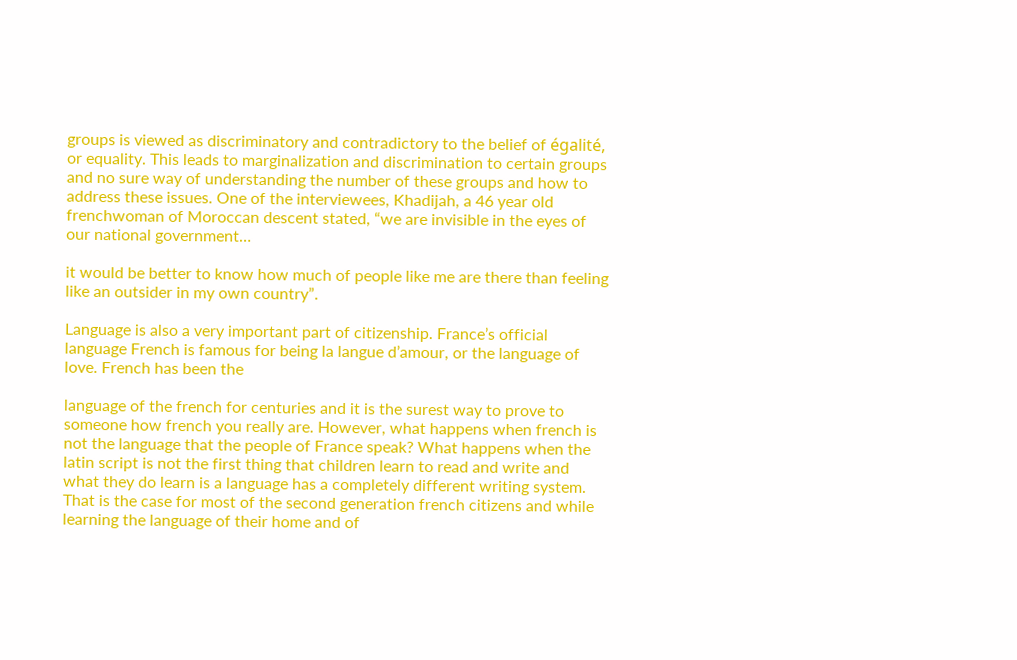groups is viewed as discriminatory and contradictory to the belief of égalité, or equality. This leads to marginalization and discrimination to certain groups and no sure way of understanding the number of these groups and how to address these issues. One of the interviewees, Khadijah, a 46 year old frenchwoman of Moroccan descent stated, “we are invisible in the eyes of our national government…

it would be better to know how much of people like me are there than feeling like an outsider in my own country”.

Language is also a very important part of citizenship. France’s official language French is famous for being la langue d’amour, or the language of love. French has been the

language of the french for centuries and it is the surest way to prove to someone how french you really are. However, what happens when french is not the language that the people of France speak? What happens when the latin script is not the first thing that children learn to read and write and what they do learn is a language has a completely different writing system. That is the case for most of the second generation french citizens and while learning the language of their home and of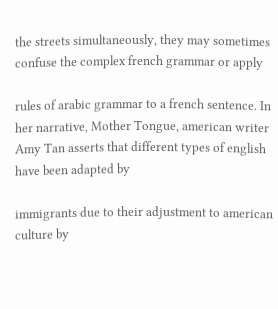the streets simultaneously, they may sometimes confuse the complex french grammar or apply

rules of arabic grammar to a french sentence. In her narrative, Mother Tongue, american writer Amy Tan asserts that different types of english have been adapted by

immigrants due to their adjustment to american culture by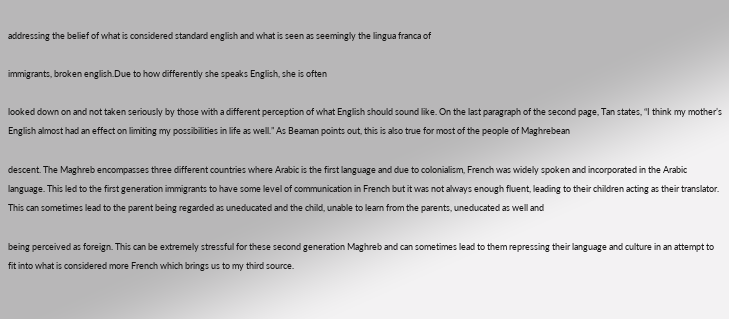addressing the belief of what is considered standard english and what is seen as seemingly the lingua franca of

immigrants, broken english.Due to how differently she speaks English, she is often

looked down on and not taken seriously by those with a different perception of what English should sound like. On the last paragraph of the second page, Tan states, “I think my mother’s English almost had an effect on limiting my possibilities in life as well.” As Beaman points out, this is also true for most of the people of Maghrebean

descent. The Maghreb encompasses three different countries where Arabic is the first language and due to colonialism, French was widely spoken and incorporated in the Arabic language. This led to the first generation immigrants to have some level of communication in French but it was not always enough fluent, leading to their children acting as their translator. This can sometimes lead to the parent being regarded as uneducated and the child, unable to learn from the parents, uneducated as well and

being perceived as foreign. This can be extremely stressful for these second generation Maghreb and can sometimes lead to them repressing their language and culture in an attempt to fit into what is considered more French which brings us to my third source.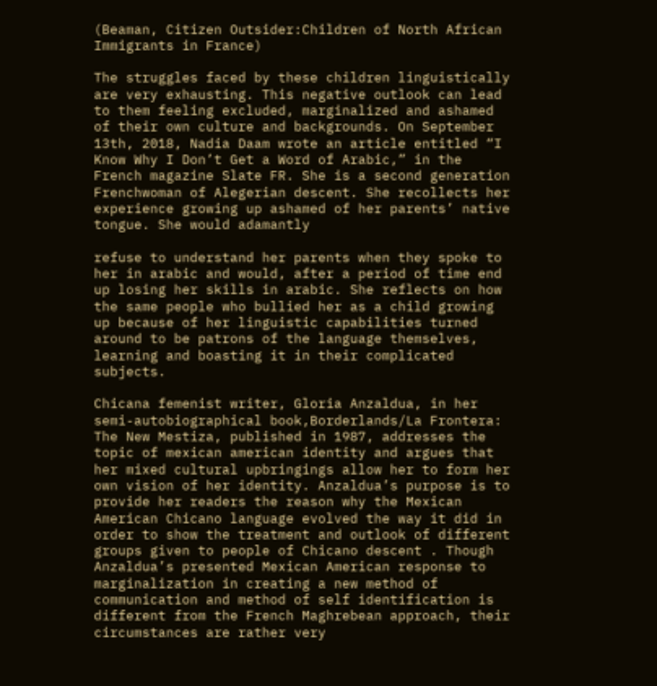(Beaman, Citizen Outsider:Children of North African Immigrants in France)

The struggles faced by these children linguistically are very exhausting. This negative outlook can lead to them feeling excluded, marginalized and ashamed of their own culture and backgrounds. On September 13th, 2018, Nadia Daam wrote an article entitled “I Know Why I Don’t Get a Word of Arabic,” in the French magazine Slate FR. She is a second generation Frenchwoman of Alegerian descent. She recollects her experience growing up ashamed of her parents’ native tongue. She would adamantly

refuse to understand her parents when they spoke to her in arabic and would, after a period of time end up losing her skills in arabic. She reflects on how the same people who bullied her as a child growing up because of her linguistic capabilities turned around to be patrons of the language themselves, learning and boasting it in their complicated subjects.

Chicana femenist writer, Gloria Anzaldua, in her semi-autobiographical book,Borderlands/La Frontera: The New Mestiza, published in 1987, addresses the topic of mexican american identity and argues that her mixed cultural upbringings allow her to form her own vision of her identity. Anzaldua’s purpose is to provide her readers the reason why the Mexican American Chicano language evolved the way it did in order to show the treatment and outlook of different groups given to people of Chicano descent . Though Anzaldua’s presented Mexican American response to marginalization in creating a new method of communication and method of self identification is different from the French Maghrebean approach, their circumstances are rather very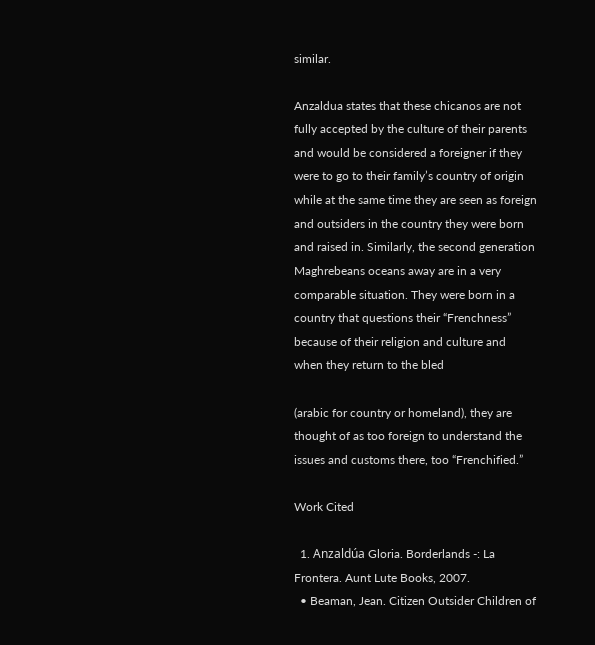similar.

Anzaldua states that these chicanos are not fully accepted by the culture of their parents and would be considered a foreigner if they were to go to their family’s country of origin while at the same time they are seen as foreign and outsiders in the country they were born and raised in. Similarly, the second generation Maghrebeans oceans away are in a very comparable situation. They were born in a country that questions their “Frenchness” because of their religion and culture and when they return to the bled

(arabic for country or homeland), they are thought of as too foreign to understand the issues and customs there, too “Frenchified.”

Work Cited

  1. Anzaldúa Gloria. Borderlands -: La Frontera. Aunt Lute Books, 2007.
  • Beaman, Jean. Citizen Outsider Children of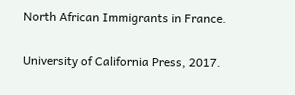North African Immigrants in France.

University of California Press, 2017.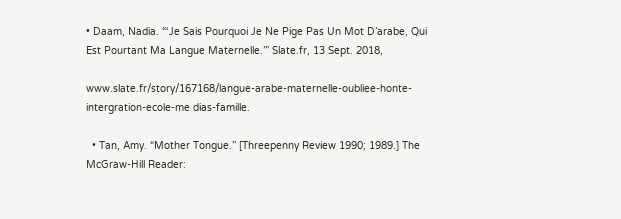• Daam, Nadia. “‘Je Sais Pourquoi Je Ne Pige Pas Un Mot D’arabe, Qui Est Pourtant Ma Langue Maternelle.’” Slate.fr, 13 Sept. 2018,

www.slate.fr/story/167168/langue-arabe-maternelle-oubliee-honte-intergration-ecole-me dias-famille.

  • Tan, Amy. “Mother Tongue.” [Threepenny Review 1990; 1989.] The McGraw-Hill Reader: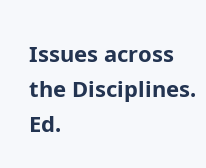Issues across the Disciplines. Ed.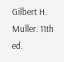Gilbert H. Muller. 11th ed.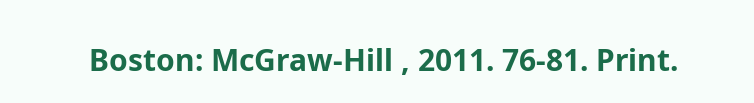Boston: McGraw-Hill , 2011. 76-81. Print.